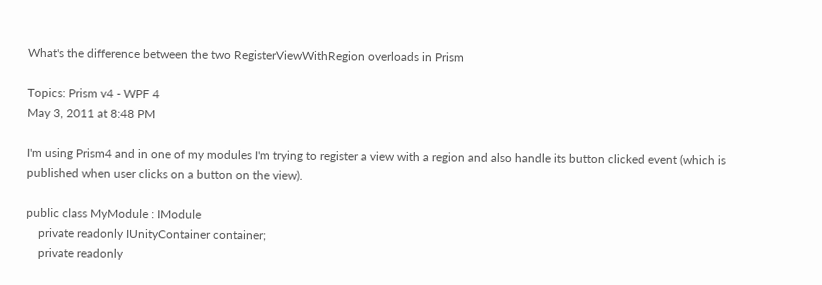What's the difference between the two RegisterViewWithRegion overloads in Prism

Topics: Prism v4 - WPF 4
May 3, 2011 at 8:48 PM

I'm using Prism4 and in one of my modules I'm trying to register a view with a region and also handle its button clicked event (which is published when user clicks on a button on the view).

public class MyModule : IModule
    private readonly IUnityContainer container;
    private readonly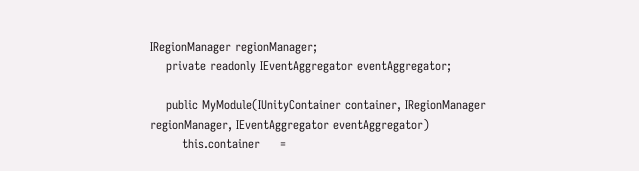IRegionManager regionManager;
    private readonly IEventAggregator eventAggregator;

    public MyModule(IUnityContainer container, IRegionManager regionManager, IEventAggregator eventAggregator)
        this.container     =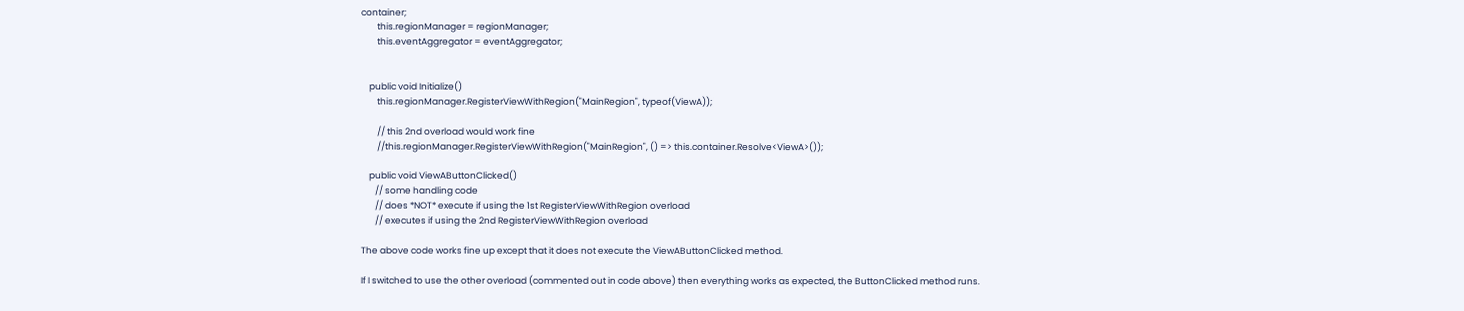container;
        this.regionManager = regionManager;
        this.eventAggregator = eventAggregator;


    public void Initialize()
        this.regionManager.RegisterViewWithRegion("MainRegion", typeof(ViewA));

        // this 2nd overload would work fine
        //this.regionManager.RegisterViewWithRegion("MainRegion", () => this.container.Resolve<ViewA>());

    public void ViewAButtonClicked()
       // some handling code
       // does *NOT* execute if using the 1st RegisterViewWithRegion overload
       // executes if using the 2nd RegisterViewWithRegion overload

The above code works fine up except that it does not execute the ViewAButtonClicked method.

If I switched to use the other overload (commented out in code above) then everything works as expected, the ButtonClicked method runs.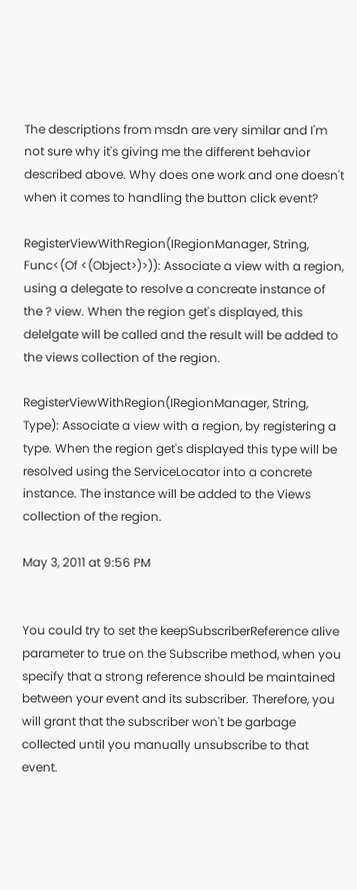The descriptions from msdn are very similar and I'm not sure why it's giving me the different behavior described above. Why does one work and one doesn't when it comes to handling the button click event?

RegisterViewWithRegion(IRegionManager, String, Func<(Of <(Object>)>)): Associate a view with a region, using a delegate to resolve a concreate instance of the ? view. When the region get's displayed, this delelgate will be called and the result will be added to the views collection of the region.

RegisterViewWithRegion(IRegionManager, String, Type): Associate a view with a region, by registering a type. When the region get's displayed this type will be resolved using the ServiceLocator into a concrete instance. The instance will be added to the Views collection of the region.

May 3, 2011 at 9:56 PM


You could try to set the keepSubscriberReference alive parameter to true on the Subscribe method, when you specify that a strong reference should be maintained between your event and its subscriber. Therefore, you will grant that the subscriber won't be garbage collected until you manually unsubscribe to that event.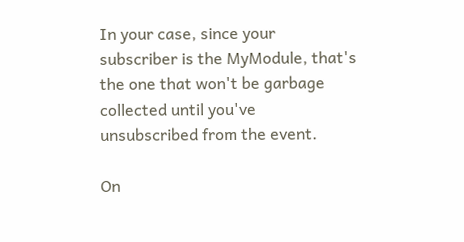In your case, since your subscriber is the MyModule, that's the one that won't be garbage collected until you've unsubscribed from the event.

On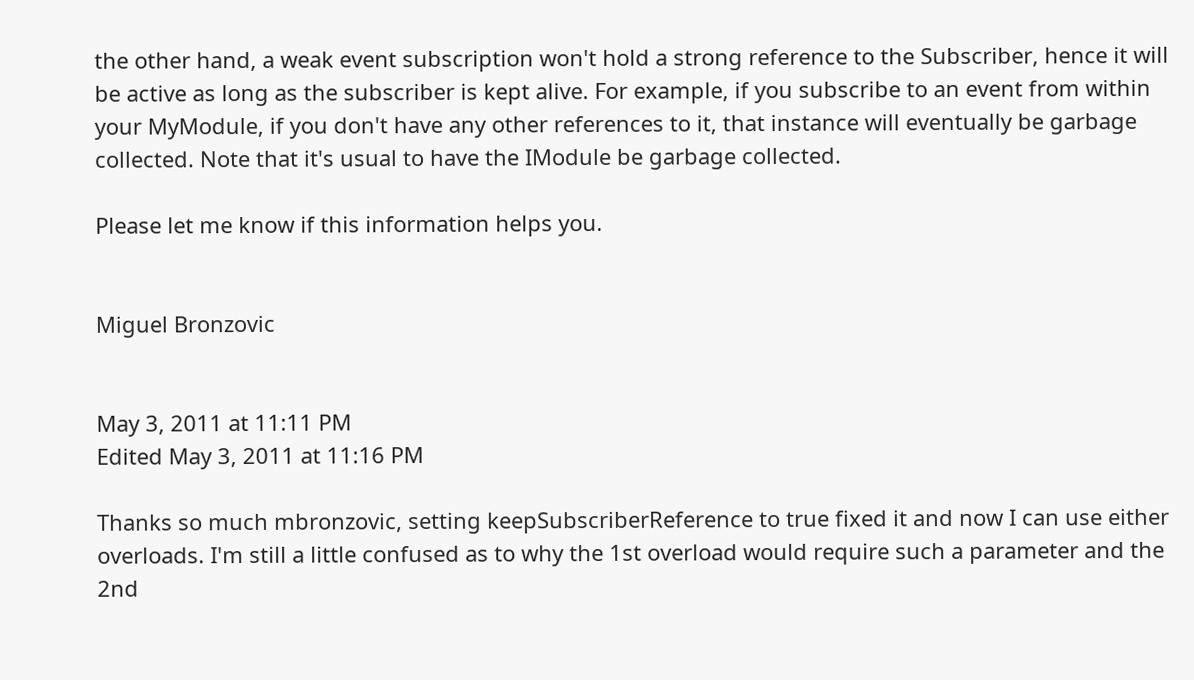the other hand, a weak event subscription won't hold a strong reference to the Subscriber, hence it will be active as long as the subscriber is kept alive. For example, if you subscribe to an event from within your MyModule, if you don't have any other references to it, that instance will eventually be garbage collected. Note that it's usual to have the IModule be garbage collected.

Please let me know if this information helps you.


Miguel Bronzovic


May 3, 2011 at 11:11 PM
Edited May 3, 2011 at 11:16 PM

Thanks so much mbronzovic, setting keepSubscriberReference to true fixed it and now I can use either overloads. I'm still a little confused as to why the 1st overload would require such a parameter and the 2nd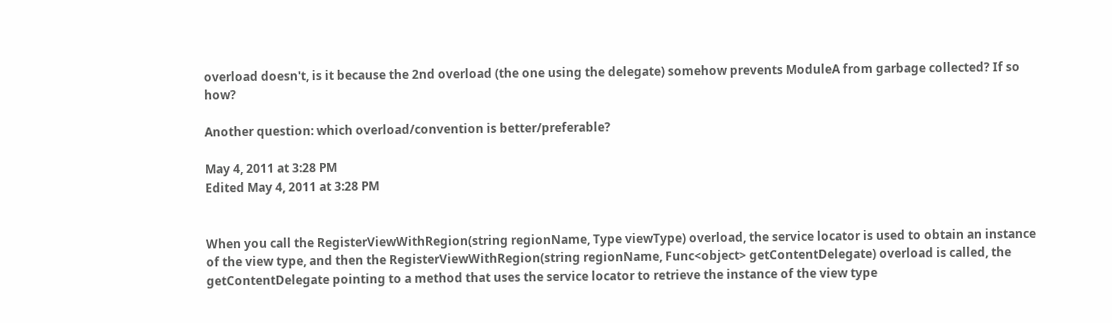overload doesn't, is it because the 2nd overload (the one using the delegate) somehow prevents ModuleA from garbage collected? If so how?

Another question: which overload/convention is better/preferable?

May 4, 2011 at 3:28 PM
Edited May 4, 2011 at 3:28 PM


When you call the RegisterViewWithRegion(string regionName, Type viewType) overload, the service locator is used to obtain an instance of the view type, and then the RegisterViewWithRegion(string regionName, Func<object> getContentDelegate) overload is called, the getContentDelegate pointing to a method that uses the service locator to retrieve the instance of the view type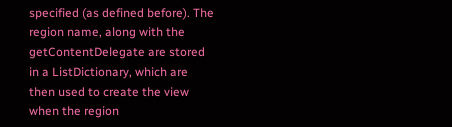specified (as defined before). The region name, along with the getContentDelegate are stored in a ListDictionary, which are then used to create the view when the region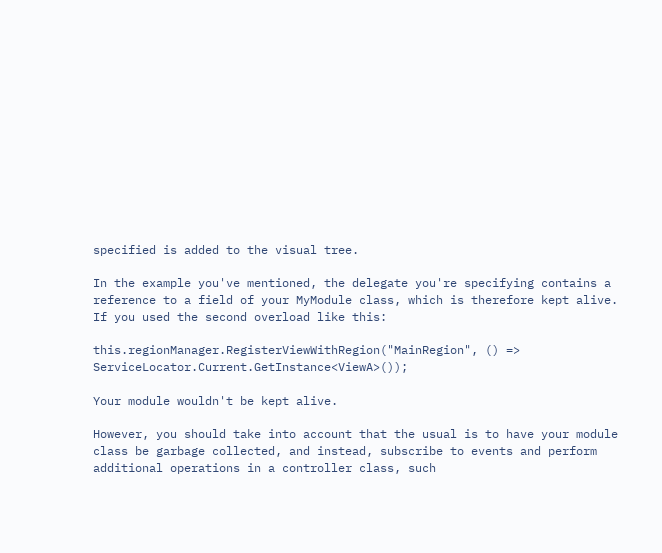specified is added to the visual tree.

In the example you've mentioned, the delegate you're specifying contains a reference to a field of your MyModule class, which is therefore kept alive. If you used the second overload like this:

this.regionManager.RegisterViewWithRegion("MainRegion", () => ServiceLocator.Current.GetInstance<ViewA>());

Your module wouldn't be kept alive.

However, you should take into account that the usual is to have your module class be garbage collected, and instead, subscribe to events and perform additional operations in a controller class, such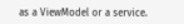as a ViewModel or a service.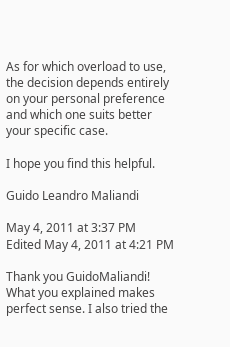As for which overload to use, the decision depends entirely on your personal preference and which one suits better your specific case.

I hope you find this helpful.

Guido Leandro Maliandi

May 4, 2011 at 3:37 PM
Edited May 4, 2011 at 4:21 PM

Thank you GuidoMaliandi! What you explained makes perfect sense. I also tried the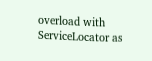overload with ServiceLocator as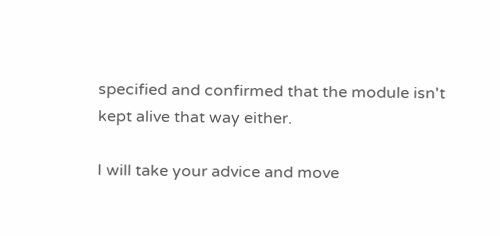specified and confirmed that the module isn't kept alive that way either.

I will take your advice and move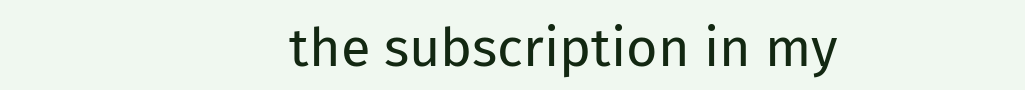the subscription in my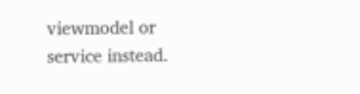viewmodel or service instead.